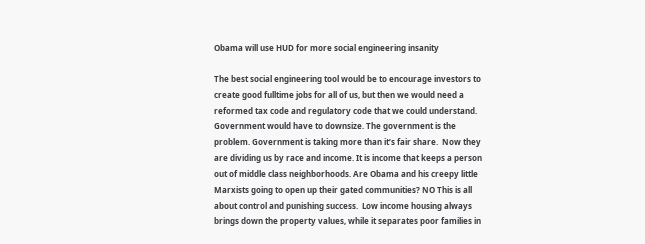Obama will use HUD for more social engineering insanity

The best social engineering tool would be to encourage investors to create good fulltime jobs for all of us, but then we would need a reformed tax code and regulatory code that we could understand. Government would have to downsize. The government is the problem. Government is taking more than it’s fair share.  Now they are dividing us by race and income. It is income that keeps a person out of middle class neighborhoods. Are Obama and his creepy little Marxists going to open up their gated communities? NO This is all about control and punishing success.  Low income housing always brings down the property values, while it separates poor families in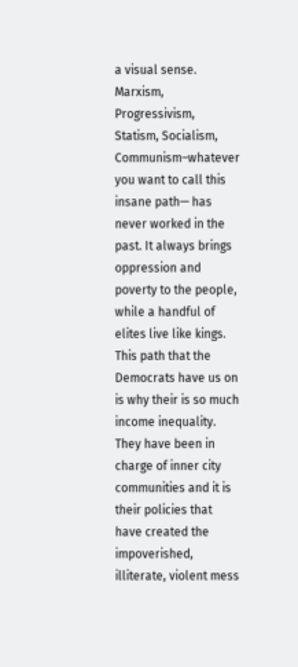a visual sense. Marxism, Progressivism, Statism, Socialism, Communism–whatever you want to call this insane path— has never worked in the past. It always brings oppression and poverty to the people, while a handful of elites live like kings. This path that the Democrats have us on is why their is so much income inequality. They have been in charge of inner city communities and it is their policies that have created the impoverished, illiterate, violent mess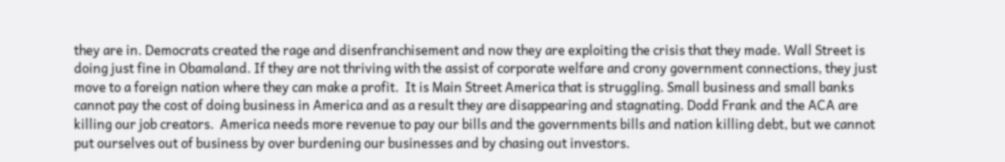they are in. Democrats created the rage and disenfranchisement and now they are exploiting the crisis that they made. Wall Street is doing just fine in Obamaland. If they are not thriving with the assist of corporate welfare and crony government connections, they just move to a foreign nation where they can make a profit.  It is Main Street America that is struggling. Small business and small banks cannot pay the cost of doing business in America and as a result they are disappearing and stagnating. Dodd Frank and the ACA are killing our job creators.  America needs more revenue to pay our bills and the governments bills and nation killing debt, but we cannot put ourselves out of business by over burdening our businesses and by chasing out investors.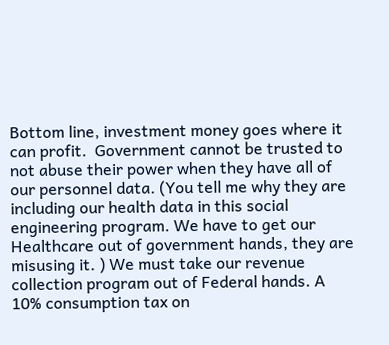Bottom line, investment money goes where it can profit.  Government cannot be trusted to not abuse their power when they have all of our personnel data. (You tell me why they are including our health data in this social engineering program. We have to get our Healthcare out of government hands, they are misusing it. ) We must take our revenue collection program out of Federal hands. A 10% consumption tax on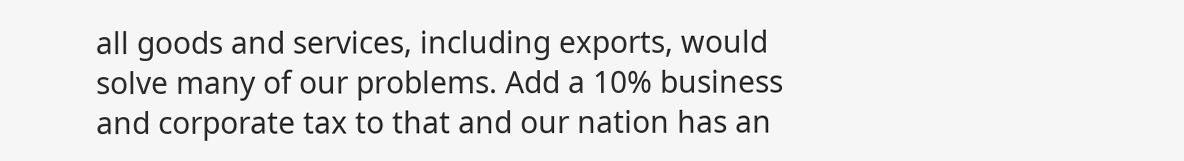all goods and services, including exports, would solve many of our problems. Add a 10% business and corporate tax to that and our nation has an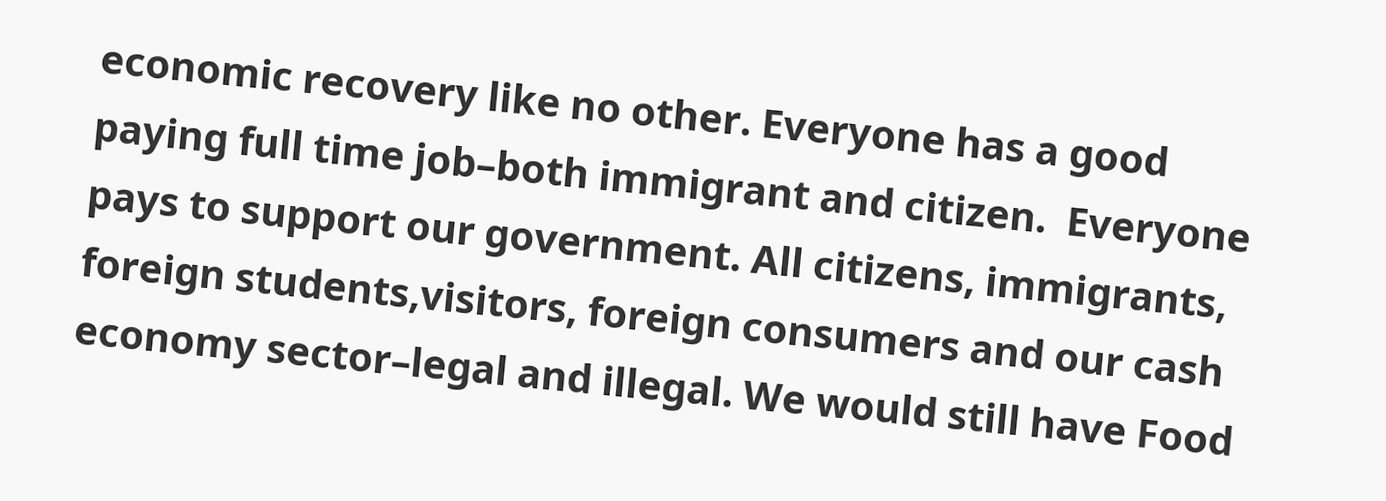economic recovery like no other. Everyone has a good paying full time job–both immigrant and citizen.  Everyone pays to support our government. All citizens, immigrants, foreign students,visitors, foreign consumers and our cash economy sector–legal and illegal. We would still have Food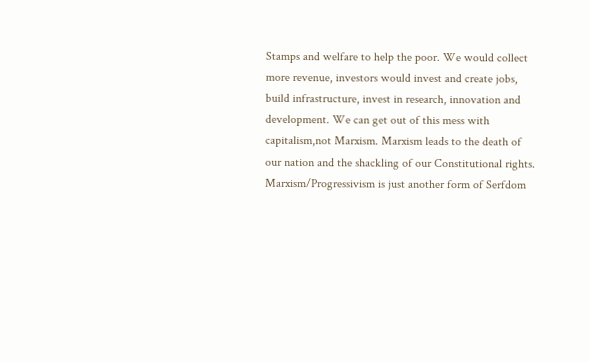Stamps and welfare to help the poor. We would collect more revenue, investors would invest and create jobs, build infrastructure, invest in research, innovation and development. We can get out of this mess with capitalism,not Marxism. Marxism leads to the death of our nation and the shackling of our Constitutional rights. Marxism/Progressivism is just another form of Serfdom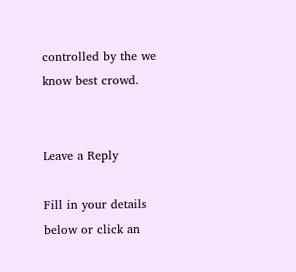controlled by the we know best crowd.


Leave a Reply

Fill in your details below or click an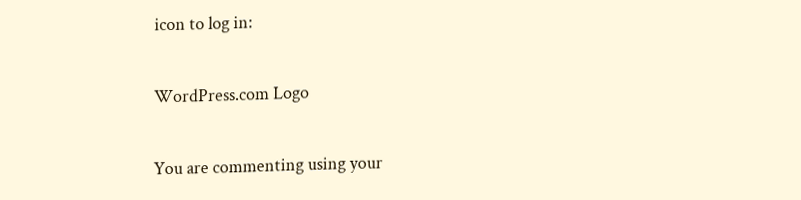icon to log in:

WordPress.com Logo

You are commenting using your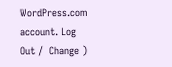WordPress.com account. Log Out /  Change )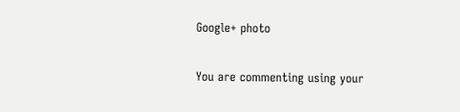Google+ photo

You are commenting using your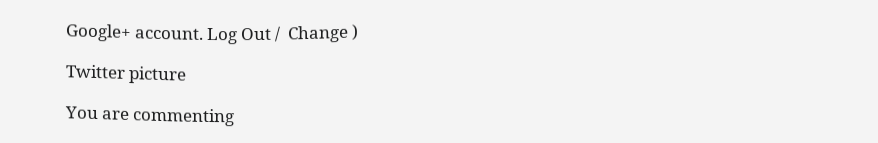Google+ account. Log Out /  Change )

Twitter picture

You are commenting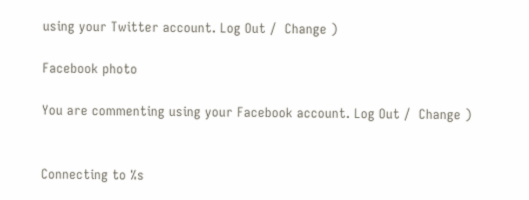using your Twitter account. Log Out /  Change )

Facebook photo

You are commenting using your Facebook account. Log Out /  Change )


Connecting to %s